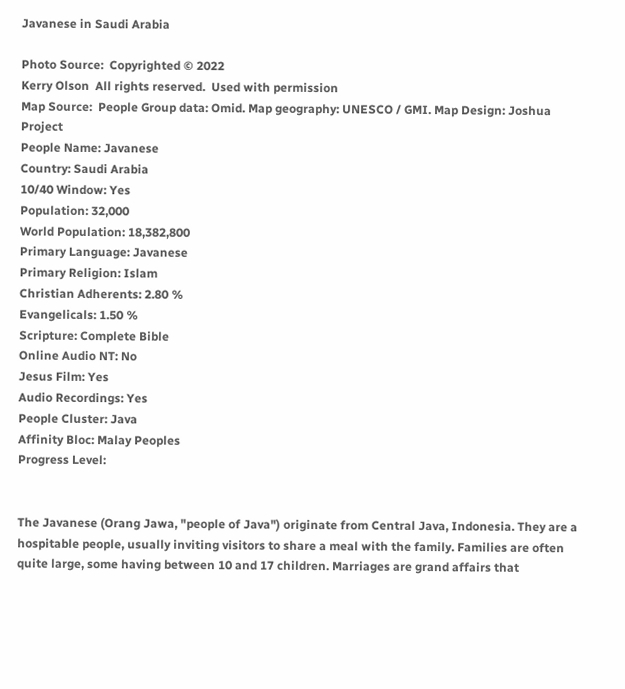Javanese in Saudi Arabia

Photo Source:  Copyrighted © 2022
Kerry Olson  All rights reserved.  Used with permission
Map Source:  People Group data: Omid. Map geography: UNESCO / GMI. Map Design: Joshua Project
People Name: Javanese
Country: Saudi Arabia
10/40 Window: Yes
Population: 32,000
World Population: 18,382,800
Primary Language: Javanese
Primary Religion: Islam
Christian Adherents: 2.80 %
Evangelicals: 1.50 %
Scripture: Complete Bible
Online Audio NT: No
Jesus Film: Yes
Audio Recordings: Yes
People Cluster: Java
Affinity Bloc: Malay Peoples
Progress Level:


The Javanese (Orang Jawa, "people of Java") originate from Central Java, Indonesia. They are a hospitable people, usually inviting visitors to share a meal with the family. Families are often quite large, some having between 10 and 17 children. Marriages are grand affairs that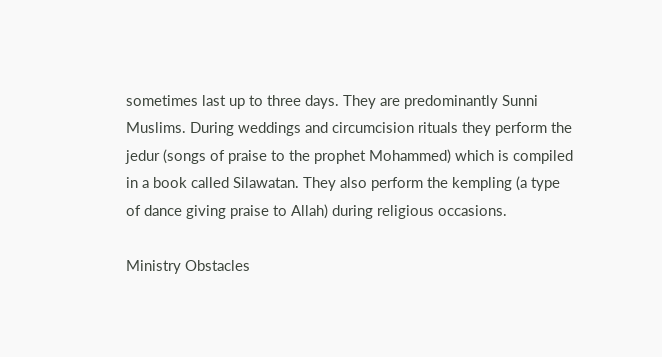sometimes last up to three days. They are predominantly Sunni Muslims. During weddings and circumcision rituals they perform the jedur (songs of praise to the prophet Mohammed) which is compiled in a book called Silawatan. They also perform the kempling (a type of dance giving praise to Allah) during religious occasions.

Ministry Obstacles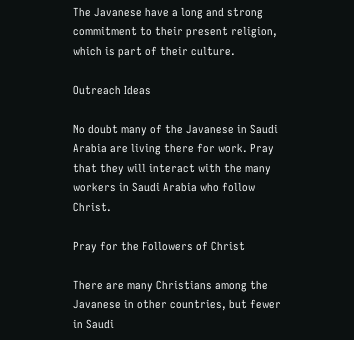The Javanese have a long and strong commitment to their present religion, which is part of their culture.

Outreach Ideas

No doubt many of the Javanese in Saudi Arabia are living there for work. Pray that they will interact with the many workers in Saudi Arabia who follow Christ.

Pray for the Followers of Christ

There are many Christians among the Javanese in other countries, but fewer in Saudi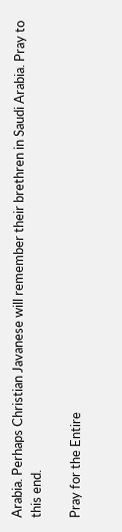Arabia. Perhaps Christian Javanese will remember their brethren in Saudi Arabia. Pray to this end.

Pray for the Entire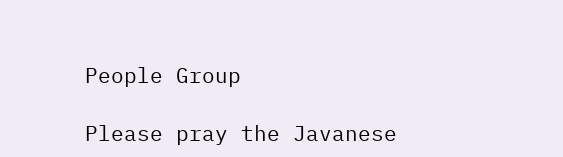People Group

Please pray the Javanese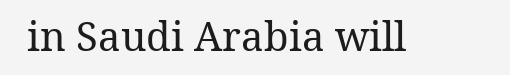in Saudi Arabia will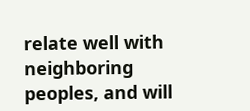relate well with neighboring peoples, and will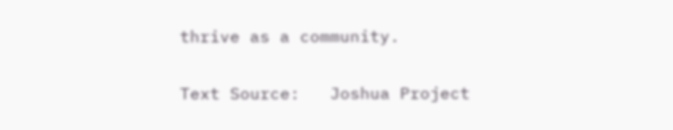thrive as a community.

Text Source:   Joshua Project